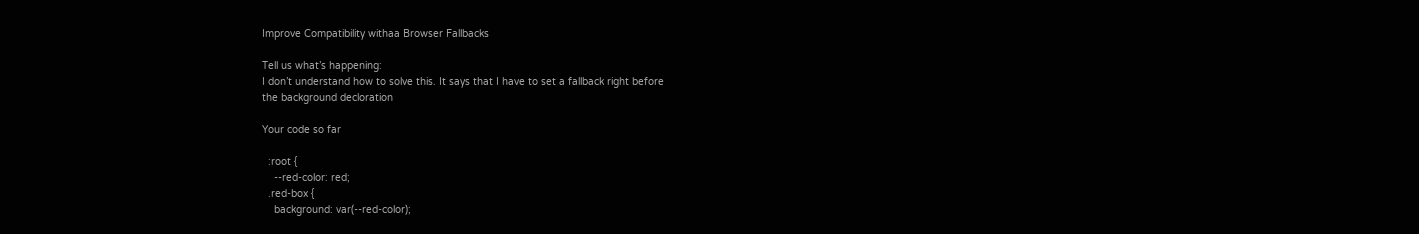Improve Compatibility withaa Browser Fallbacks

Tell us what’s happening:
I don’t understand how to solve this. It says that I have to set a fallback right before
the background decloration

Your code so far

  :root {
    --red-color: red;
  .red-box {
    background: var(--red-color);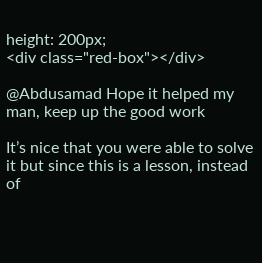height: 200px;
<div class="red-box"></div>

@Abdusamad Hope it helped my man, keep up the good work

It’s nice that you were able to solve it but since this is a lesson, instead of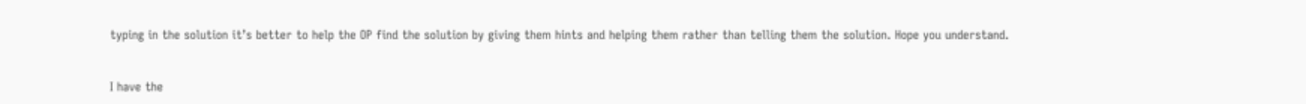typing in the solution it’s better to help the OP find the solution by giving them hints and helping them rather than telling them the solution. Hope you understand.


I have the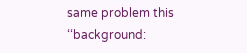same problem this
‘‘background: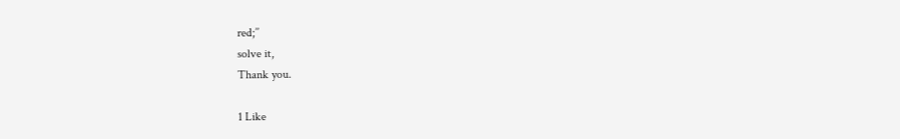red;’’
solve it,
Thank you.

1 Like